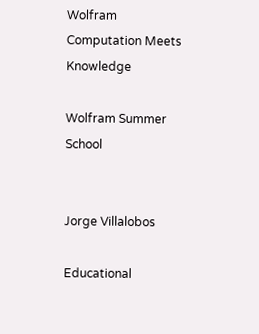Wolfram Computation Meets Knowledge

Wolfram Summer School


Jorge Villalobos

Educational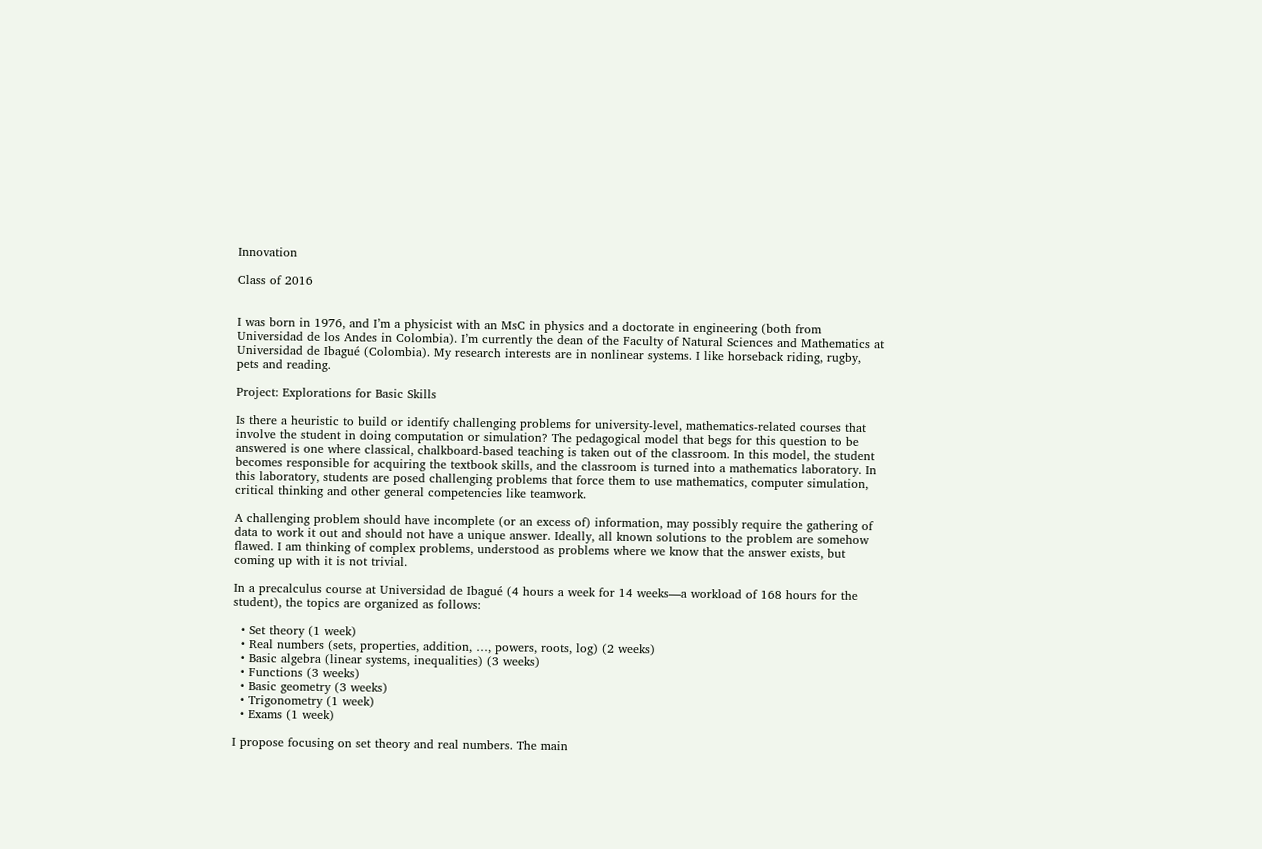Innovation

Class of 2016


I was born in 1976, and I’m a physicist with an MsC in physics and a doctorate in engineering (both from Universidad de los Andes in Colombia). I’m currently the dean of the Faculty of Natural Sciences and Mathematics at Universidad de Ibagué (Colombia). My research interests are in nonlinear systems. I like horseback riding, rugby, pets and reading.

Project: Explorations for Basic Skills

Is there a heuristic to build or identify challenging problems for university-level, mathematics-related courses that involve the student in doing computation or simulation? The pedagogical model that begs for this question to be answered is one where classical, chalkboard-based teaching is taken out of the classroom. In this model, the student becomes responsible for acquiring the textbook skills, and the classroom is turned into a mathematics laboratory. In this laboratory, students are posed challenging problems that force them to use mathematics, computer simulation, critical thinking and other general competencies like teamwork.

A challenging problem should have incomplete (or an excess of) information, may possibly require the gathering of data to work it out and should not have a unique answer. Ideally, all known solutions to the problem are somehow flawed. I am thinking of complex problems, understood as problems where we know that the answer exists, but coming up with it is not trivial.

In a precalculus course at Universidad de Ibagué (4 hours a week for 14 weeks—a workload of 168 hours for the student), the topics are organized as follows:

  • Set theory (1 week)
  • Real numbers (sets, properties, addition, …, powers, roots, log) (2 weeks)
  • Basic algebra (linear systems, inequalities) (3 weeks)
  • Functions (3 weeks)
  • Basic geometry (3 weeks)
  • Trigonometry (1 week)
  • Exams (1 week)

I propose focusing on set theory and real numbers. The main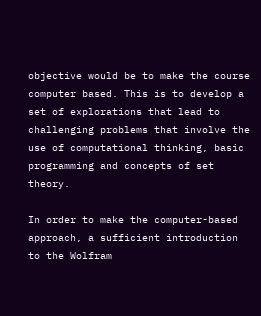objective would be to make the course computer based. This is to develop a set of explorations that lead to challenging problems that involve the use of computational thinking, basic programming and concepts of set theory.

In order to make the computer-based approach, a sufficient introduction to the Wolfram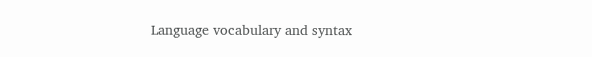Language vocabulary and syntax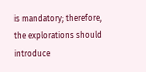is mandatory; therefore, the explorations should introduce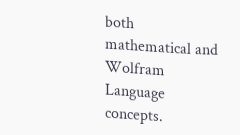both mathematical and Wolfram Language concepts.